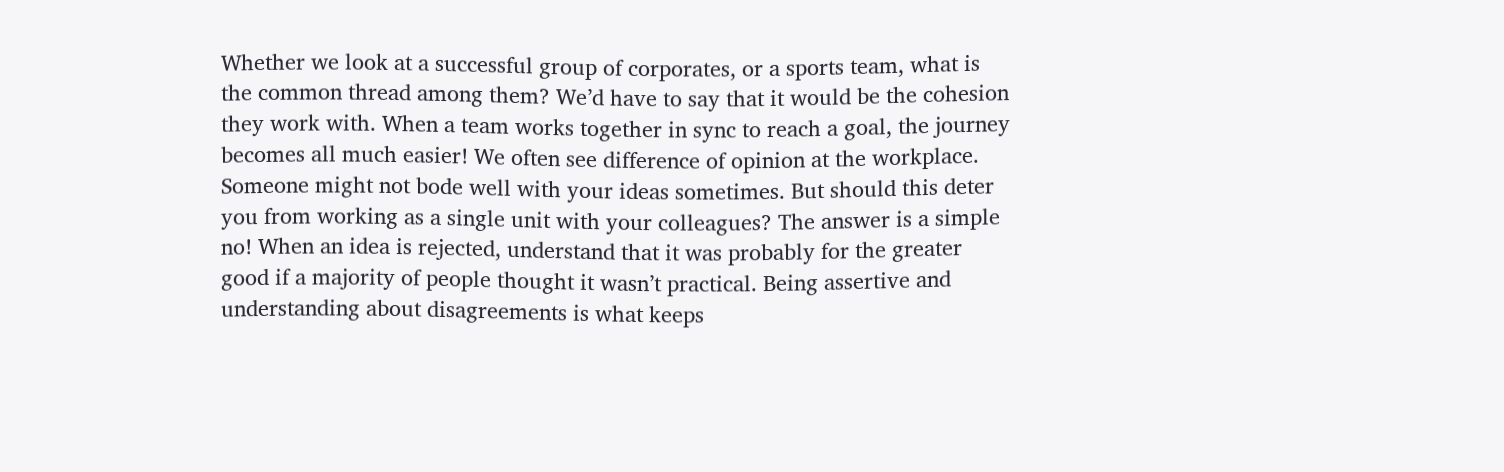Whether we look at a successful group of corporates, or a sports team, what is the common thread among them? We’d have to say that it would be the cohesion they work with. When a team works together in sync to reach a goal, the journey becomes all much easier! We often see difference of opinion at the workplace. Someone might not bode well with your ideas sometimes. But should this deter you from working as a single unit with your colleagues? The answer is a simple no! When an idea is rejected, understand that it was probably for the greater good if a majority of people thought it wasn’t practical. Being assertive and understanding about disagreements is what keeps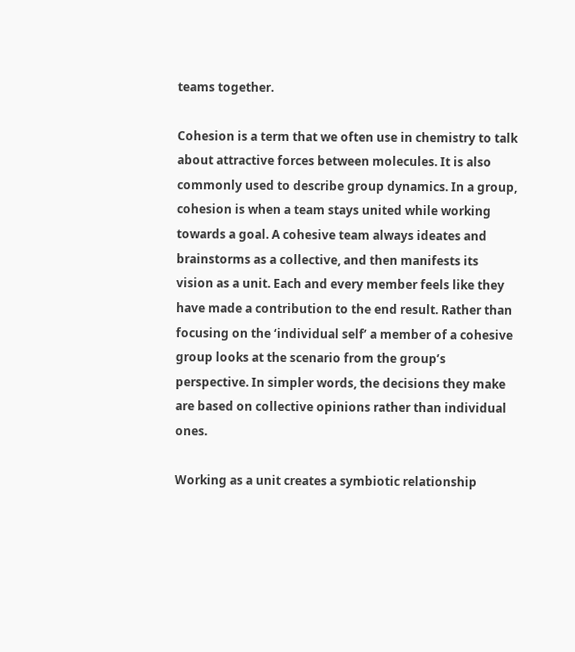teams together.

Cohesion is a term that we often use in chemistry to talk about attractive forces between molecules. It is also commonly used to describe group dynamics. In a group, cohesion is when a team stays united while working towards a goal. A cohesive team always ideates and brainstorms as a collective, and then manifests its vision as a unit. Each and every member feels like they have made a contribution to the end result. Rather than focusing on the ‘individual self’ a member of a cohesive group looks at the scenario from the group’s perspective. In simpler words, the decisions they make are based on collective opinions rather than individual ones.

Working as a unit creates a symbiotic relationship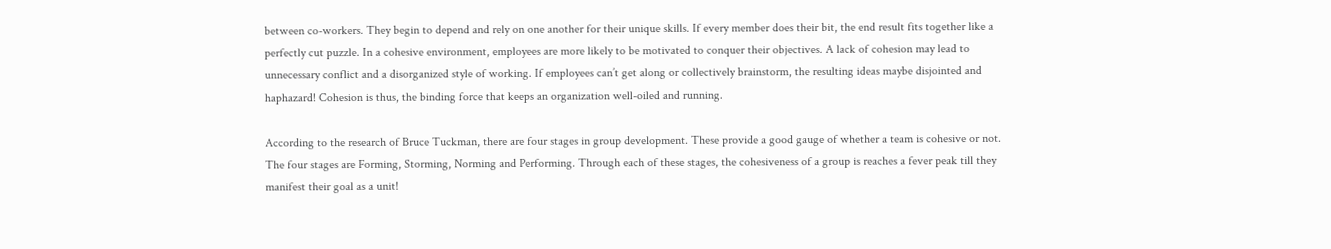between co-workers. They begin to depend and rely on one another for their unique skills. If every member does their bit, the end result fits together like a perfectly cut puzzle. In a cohesive environment, employees are more likely to be motivated to conquer their objectives. A lack of cohesion may lead to unnecessary conflict and a disorganized style of working. If employees can’t get along or collectively brainstorm, the resulting ideas maybe disjointed and haphazard! Cohesion is thus, the binding force that keeps an organization well-oiled and running.

According to the research of Bruce Tuckman, there are four stages in group development. These provide a good gauge of whether a team is cohesive or not. The four stages are Forming, Storming, Norming and Performing. Through each of these stages, the cohesiveness of a group is reaches a fever peak till they manifest their goal as a unit!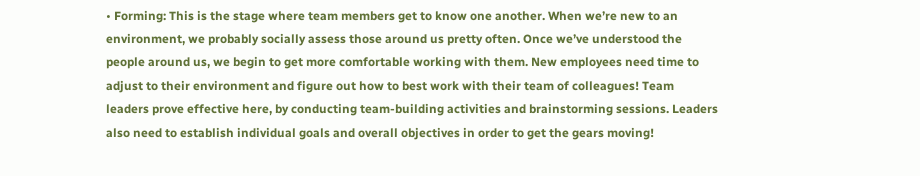• Forming: This is the stage where team members get to know one another. When we’re new to an environment, we probably socially assess those around us pretty often. Once we’ve understood the people around us, we begin to get more comfortable working with them. New employees need time to adjust to their environment and figure out how to best work with their team of colleagues! Team leaders prove effective here, by conducting team-building activities and brainstorming sessions. Leaders also need to establish individual goals and overall objectives in order to get the gears moving!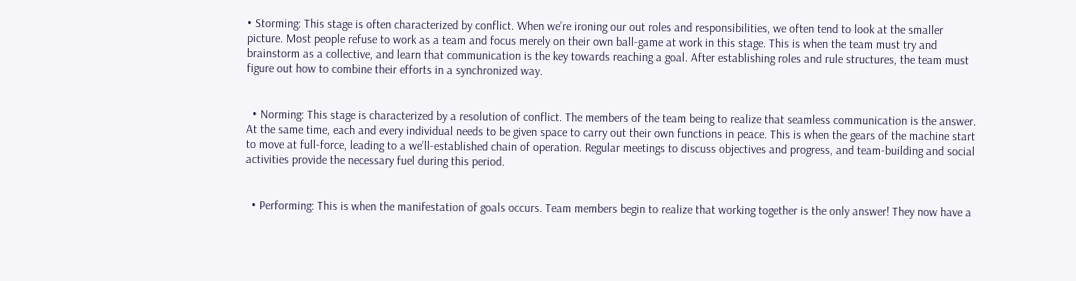• Storming: This stage is often characterized by conflict. When we’re ironing our out roles and responsibilities, we often tend to look at the smaller picture. Most people refuse to work as a team and focus merely on their own ball-game at work in this stage. This is when the team must try and brainstorm as a collective, and learn that communication is the key towards reaching a goal. After establishing roles and rule structures, the team must figure out how to combine their efforts in a synchronized way.


  • Norming: This stage is characterized by a resolution of conflict. The members of the team being to realize that seamless communication is the answer. At the same time, each and every individual needs to be given space to carry out their own functions in peace. This is when the gears of the machine start to move at full-force, leading to a we’ll-established chain of operation. Regular meetings to discuss objectives and progress, and team-building and social activities provide the necessary fuel during this period.


  • Performing: This is when the manifestation of goals occurs. Team members begin to realize that working together is the only answer! They now have a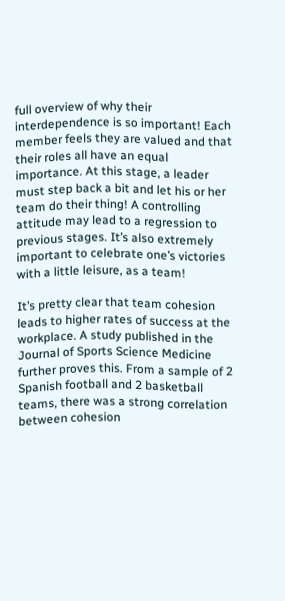full overview of why their interdependence is so important! Each member feels they are valued and that their roles all have an equal importance. At this stage, a leader must step back a bit and let his or her team do their thing! A controlling attitude may lead to a regression to previous stages. It’s also extremely important to celebrate one’s victories with a little leisure, as a team!

It’s pretty clear that team cohesion leads to higher rates of success at the workplace. A study published in the Journal of Sports Science Medicine further proves this. From a sample of 2 Spanish football and 2 basketball teams, there was a strong correlation between cohesion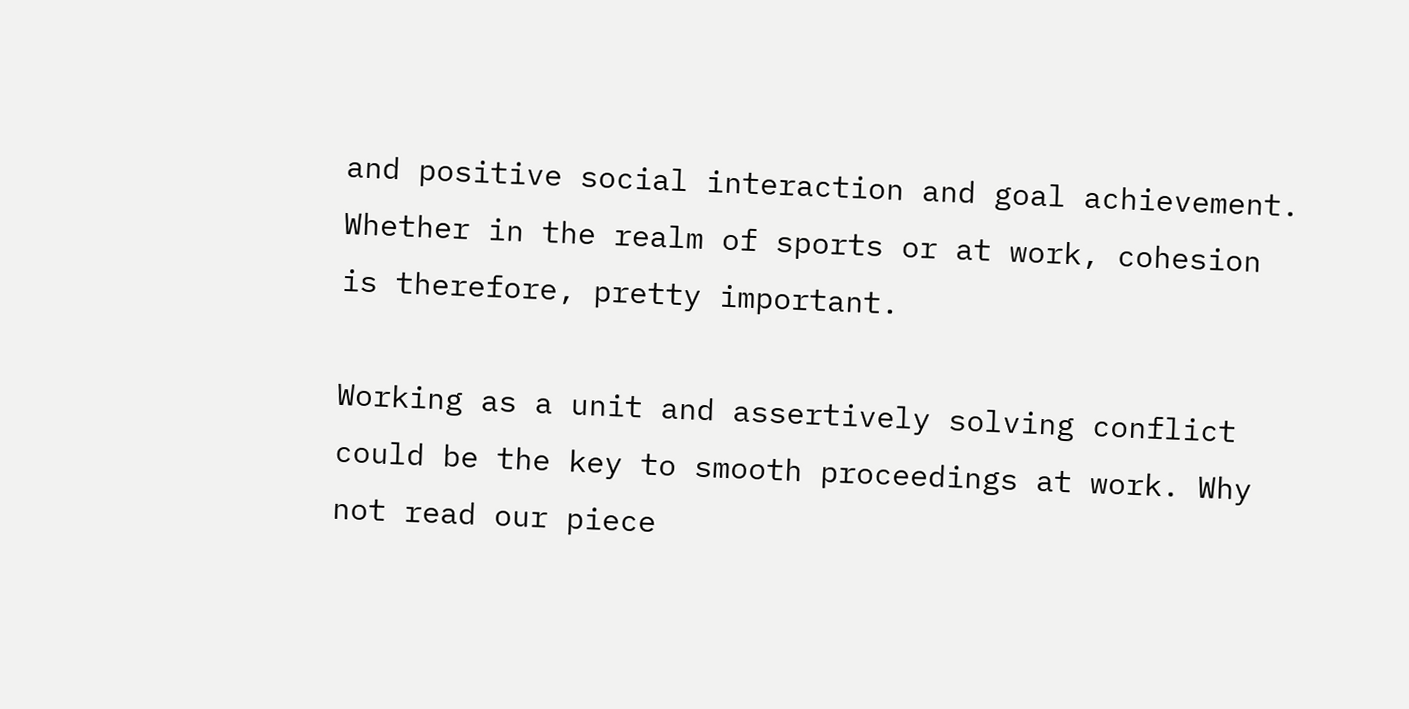and positive social interaction and goal achievement. Whether in the realm of sports or at work, cohesion is therefore, pretty important.

Working as a unit and assertively solving conflict could be the key to smooth proceedings at work. Why not read our piece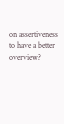on assertiveness to have a better overview?